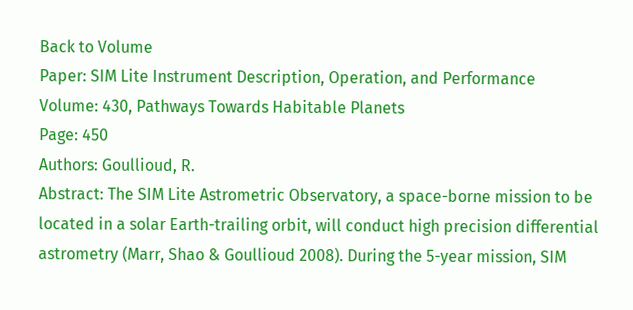Back to Volume
Paper: SIM Lite Instrument Description, Operation, and Performance
Volume: 430, Pathways Towards Habitable Planets
Page: 450
Authors: Goullioud, R.
Abstract: The SIM Lite Astrometric Observatory, a space-borne mission to be located in a solar Earth-trailing orbit, will conduct high precision differential astrometry (Marr, Shao & Goullioud 2008). During the 5-year mission, SIM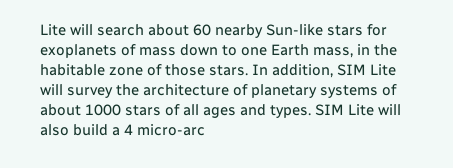Lite will search about 60 nearby Sun-like stars for exoplanets of mass down to one Earth mass, in the habitable zone of those stars. In addition, SIM Lite will survey the architecture of planetary systems of about 1000 stars of all ages and types. SIM Lite will also build a 4 micro-arc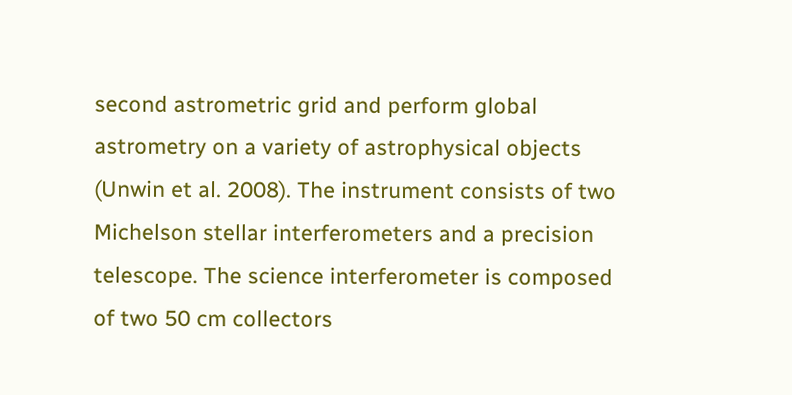second astrometric grid and perform global astrometry on a variety of astrophysical objects (Unwin et al. 2008). The instrument consists of two Michelson stellar interferometers and a precision telescope. The science interferometer is composed of two 50 cm collectors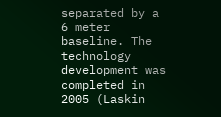separated by a 6 meter baseline. The technology development was completed in 2005 (Laskin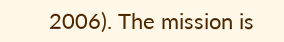2006). The mission is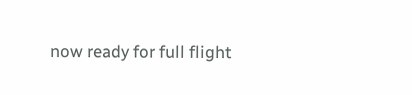now ready for full flight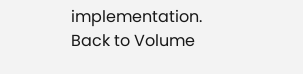implementation.
Back to Volume